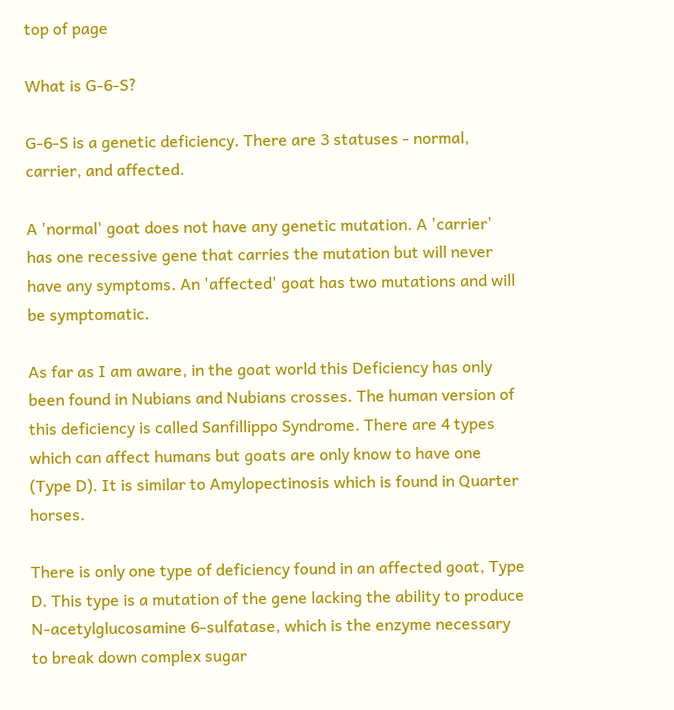top of page

What is G-6-S?

G-6-S is a genetic deficiency. There are 3 statuses - normal, carrier, and affected.

A 'normal' goat does not have any genetic mutation. A 'carrier' has one recessive gene that carries the mutation but will never have any symptoms. An 'affected' goat has two mutations and will be symptomatic.

As far as I am aware, in the goat world this Deficiency has only been found in Nubians and Nubians crosses. The human version of this deficiency is called Sanfillippo Syndrome. There are 4 types which can affect humans but goats are only know to have one (Type D). It is similar to Amylopectinosis which is found in Quarter horses.

There is only one type of deficiency found in an affected goat, Type D. This type is a mutation of the gene lacking the ability to produce N-acetylglucosamine 6-sulfatase, which is the enzyme necessary to break down complex sugar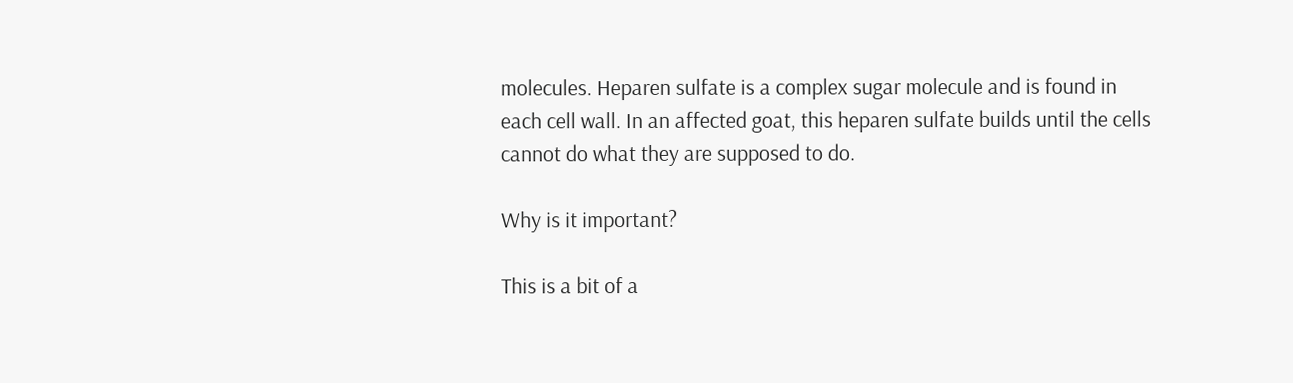molecules. Heparen sulfate is a complex sugar molecule and is found in each cell wall. In an affected goat, this heparen sulfate builds until the cells cannot do what they are supposed to do.

Why is it important?

This is a bit of a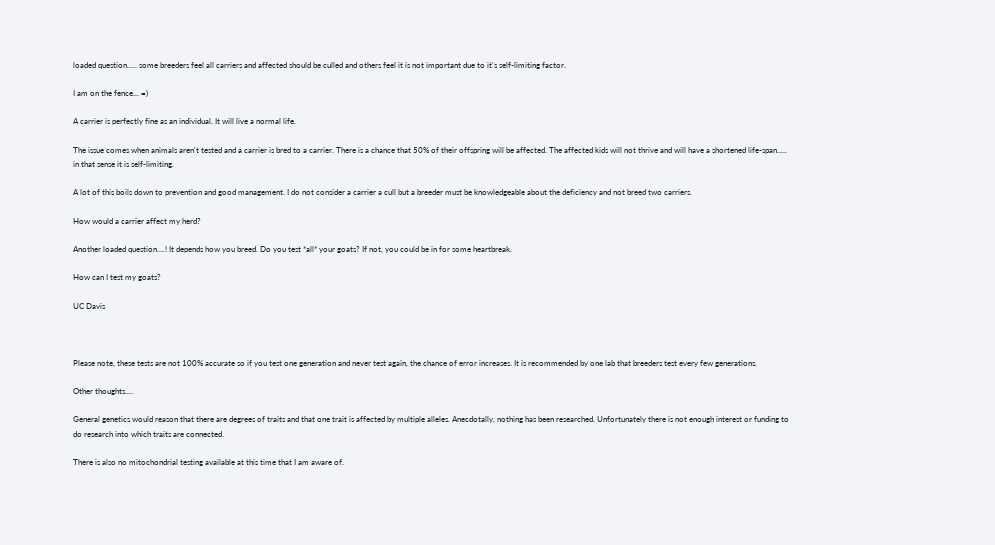loaded question..... some breeders feel all carriers and affected should be culled and others feel it is not important due to it's self-limiting factor.

I am on the fence... =)

A carrier is perfectly fine as an individual. It will live a normal life.

The issue comes when animals aren't tested and a carrier is bred to a carrier. There is a chance that 50% of their offspring will be affected. The affected kids will not thrive and will have a shortened life-span..... in that sense it is self-limiting.

A lot of this boils down to prevention and good management. I do not consider a carrier a cull but a breeder must be knowledgeable about the deficiency and not breed two carriers.

How would a carrier affect my herd?

Another loaded question....! It depends how you breed. Do you test *all* your goats? If not, you could be in for some heartbreak.

How can I test my goats?

UC Davis



Please note, these tests are not 100% accurate so if you test one generation and never test again, the chance of error increases. It is recommended by one lab that breeders test every few generations.

Other thoughts....

General genetics would reason that there are degrees of traits and that one trait is affected by multiple alleles. Anecdotally, nothing has been researched. Unfortunately there is not enough interest or funding to do research into which traits are connected.

There is also no mitochondrial testing available at this time that I am aware of.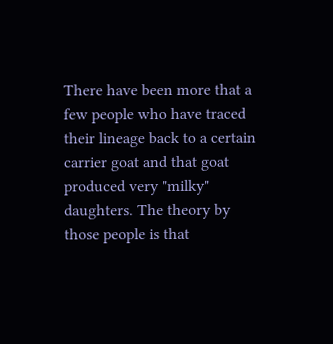There have been more that a few people who have traced their lineage back to a certain carrier goat and that goat produced very "milky" daughters. The theory by those people is that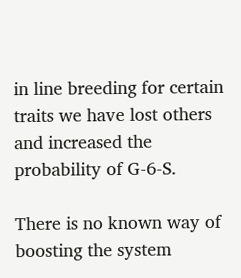in line breeding for certain traits we have lost others and increased the probability of G-6-S.

There is no known way of boosting the system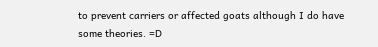to prevent carriers or affected goats although I do have some theories. =D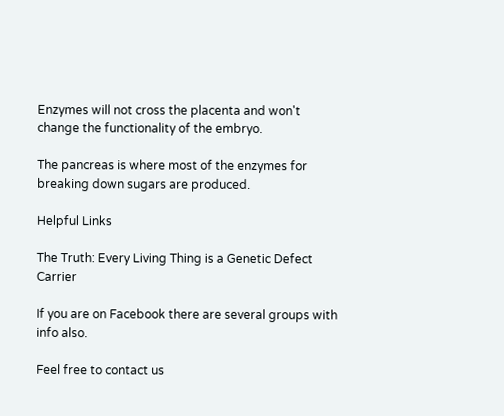Enzymes will not cross the placenta and won't change the functionality of the embryo.

The pancreas is where most of the enzymes for breaking down sugars are produced.

Helpful Links

The Truth: Every Living Thing is a Genetic Defect Carrier

If you are on Facebook there are several groups with info also.

Feel free to contact us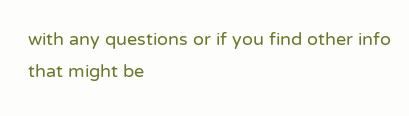with any questions or if you find other info that might be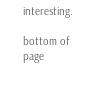interesting.

bottom of page